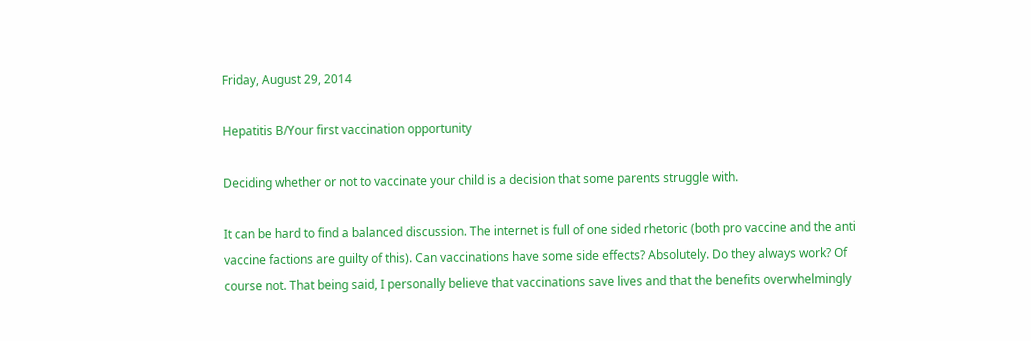Friday, August 29, 2014

Hepatitis B/Your first vaccination opportunity

Deciding whether or not to vaccinate your child is a decision that some parents struggle with.

It can be hard to find a balanced discussion. The internet is full of one sided rhetoric (both pro vaccine and the anti vaccine factions are guilty of this). Can vaccinations have some side effects? Absolutely. Do they always work? Of course not. That being said, I personally believe that vaccinations save lives and that the benefits overwhelmingly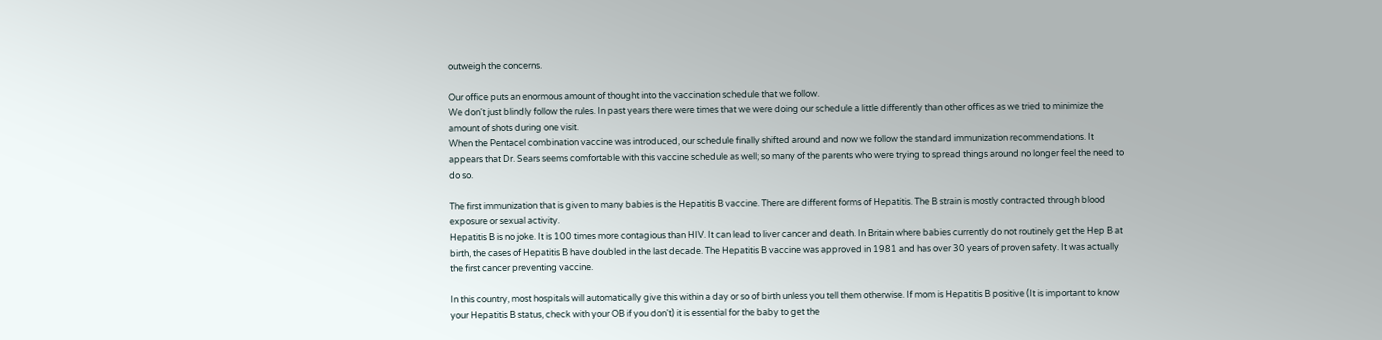outweigh the concerns.

Our office puts an enormous amount of thought into the vaccination schedule that we follow.
We don't just blindly follow the rules. In past years there were times that we were doing our schedule a little differently than other offices as we tried to minimize the amount of shots during one visit.
When the Pentacel combination vaccine was introduced, our schedule finally shifted around and now we follow the standard immunization recommendations. It appears that Dr. Sears seems comfortable with this vaccine schedule as well; so many of the parents who were trying to spread things around no longer feel the need to do so.

The first immunization that is given to many babies is the Hepatitis B vaccine. There are different forms of Hepatitis. The B strain is mostly contracted through blood exposure or sexual activity.
Hepatitis B is no joke. It is 100 times more contagious than HIV. It can lead to liver cancer and death. In Britain where babies currently do not routinely get the Hep B at birth, the cases of Hepatitis B have doubled in the last decade. The Hepatitis B vaccine was approved in 1981 and has over 30 years of proven safety. It was actually the first cancer preventing vaccine.

In this country, most hospitals will automatically give this within a day or so of birth unless you tell them otherwise. If mom is Hepatitis B positive (It is important to know your Hepatitis B status, check with your OB if you don't) it is essential for the baby to get the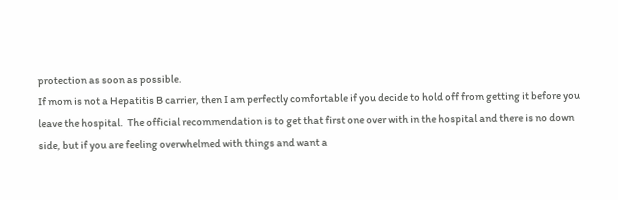protection as soon as possible.
If mom is not a Hepatitis B carrier, then I am perfectly comfortable if you decide to hold off from getting it before you leave the hospital.  The official recommendation is to get that first one over with in the hospital and there is no down side, but if you are feeling overwhelmed with things and want a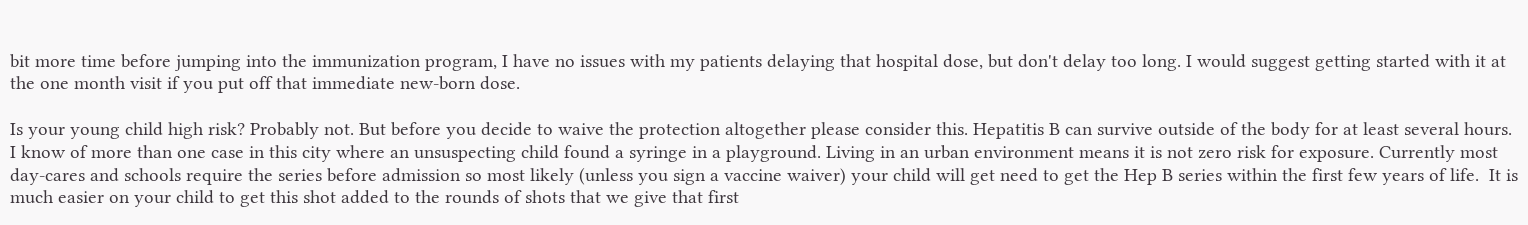bit more time before jumping into the immunization program, I have no issues with my patients delaying that hospital dose, but don't delay too long. I would suggest getting started with it at the one month visit if you put off that immediate new-born dose.

Is your young child high risk? Probably not. But before you decide to waive the protection altogether please consider this. Hepatitis B can survive outside of the body for at least several hours.
I know of more than one case in this city where an unsuspecting child found a syringe in a playground. Living in an urban environment means it is not zero risk for exposure. Currently most day-cares and schools require the series before admission so most likely (unless you sign a vaccine waiver) your child will get need to get the Hep B series within the first few years of life.  It is much easier on your child to get this shot added to the rounds of shots that we give that first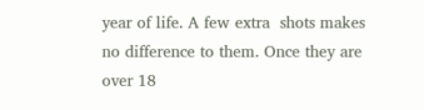year of life. A few extra  shots makes no difference to them. Once they are over 18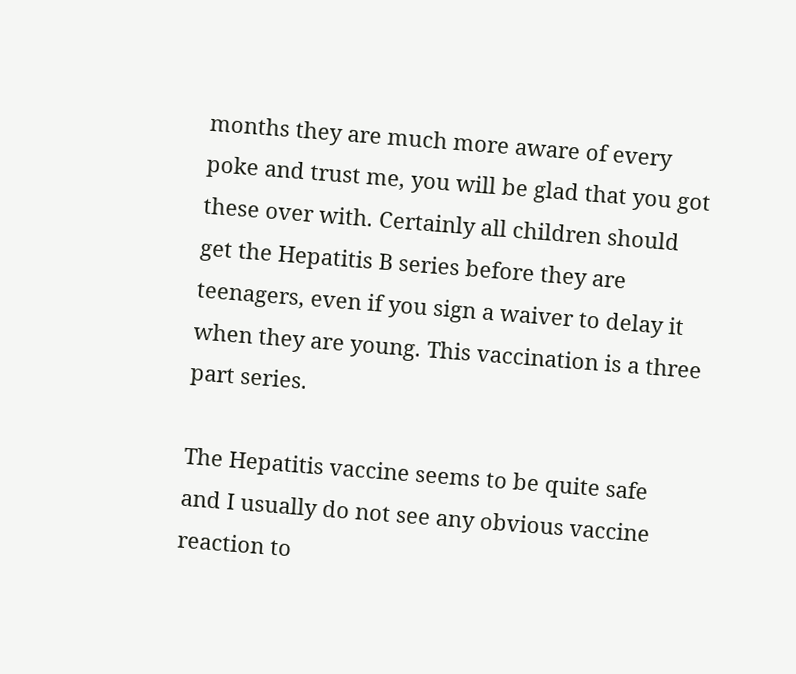months they are much more aware of every poke and trust me, you will be glad that you got these over with. Certainly all children should get the Hepatitis B series before they are teenagers, even if you sign a waiver to delay it when they are young. This vaccination is a three part series.

The Hepatitis vaccine seems to be quite safe and I usually do not see any obvious vaccine reaction to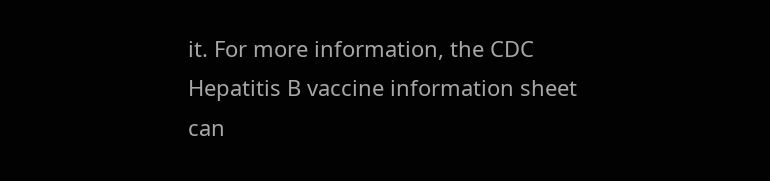it. For more information, the CDC Hepatitis B vaccine information sheet can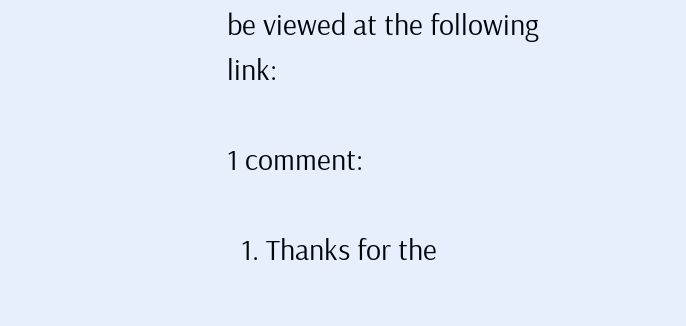be viewed at the following link:

1 comment:

  1. Thanks for the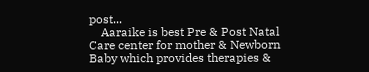post...
    Aaraike is best Pre & Post Natal Care center for mother & Newborn Baby which provides therapies &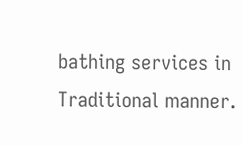bathing services in Traditional manner.